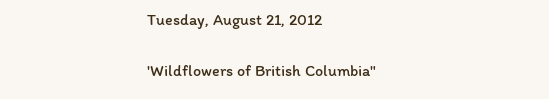Tuesday, August 21, 2012

'Wildflowers of British Columbia"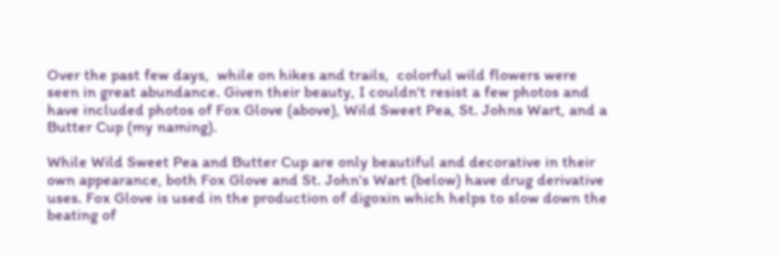Over the past few days,  while on hikes and trails,  colorful wild flowers were seen in great abundance. Given their beauty, I couldn't resist a few photos and have included photos of Fox Glove (above), Wild Sweet Pea, St. Johns Wart, and a Butter Cup (my naming).

While Wild Sweet Pea and Butter Cup are only beautiful and decorative in their own appearance, both Fox Glove and St. John's Wart (below) have drug derivative uses. Fox Glove is used in the production of digoxin which helps to slow down the beating of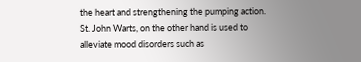the heart and strengthening the pumping action. St. John Warts, on the other hand is used to alleviate mood disorders such as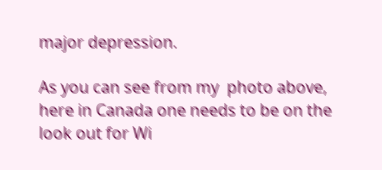major depression.

As you can see from my  photo above, here in Canada one needs to be on the look out for Wi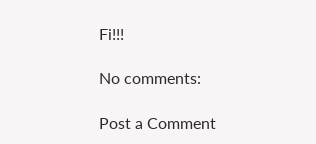Fi!!!

No comments:

Post a Comment